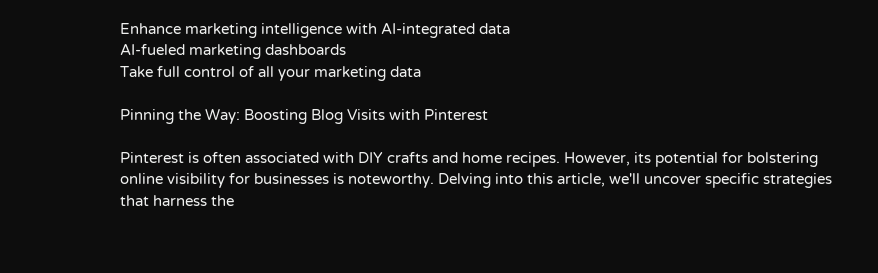Enhance marketing intelligence with AI-integrated data
AI-fueled marketing dashboards
Take full control of all your marketing data

Pinning the Way: Boosting Blog Visits with Pinterest

Pinterest is often associated with DIY crafts and home recipes. However, its potential for bolstering online visibility for businesses is noteworthy. Delving into this article, we'll uncover specific strategies that harness the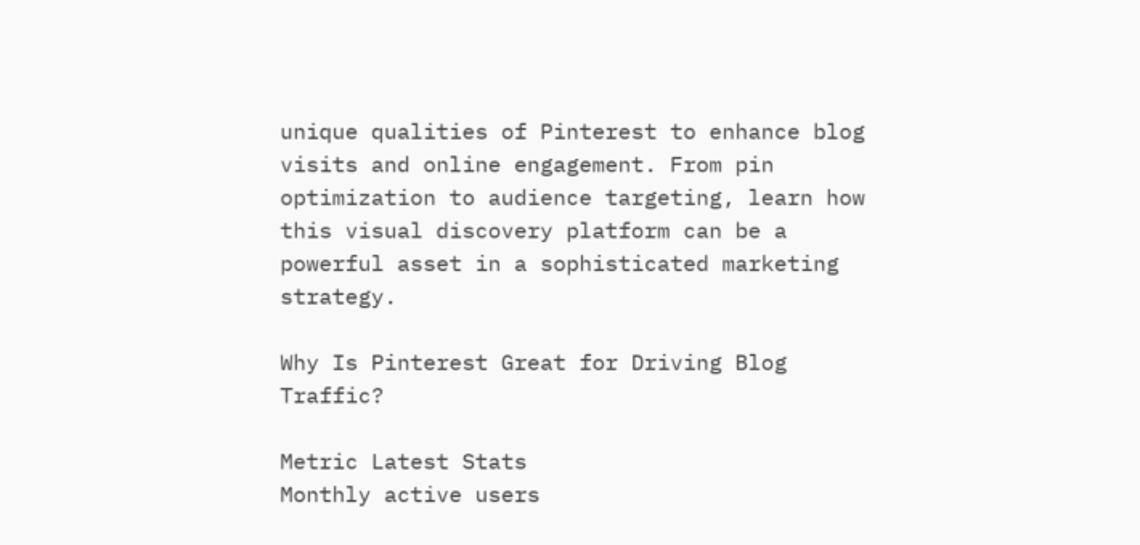unique qualities of Pinterest to enhance blog visits and online engagement. From pin optimization to audience targeting, learn how this visual discovery platform can be a powerful asset in a sophisticated marketing strategy.

Why Is Pinterest Great for Driving Blog Traffic?

Metric Latest Stats
Monthly active users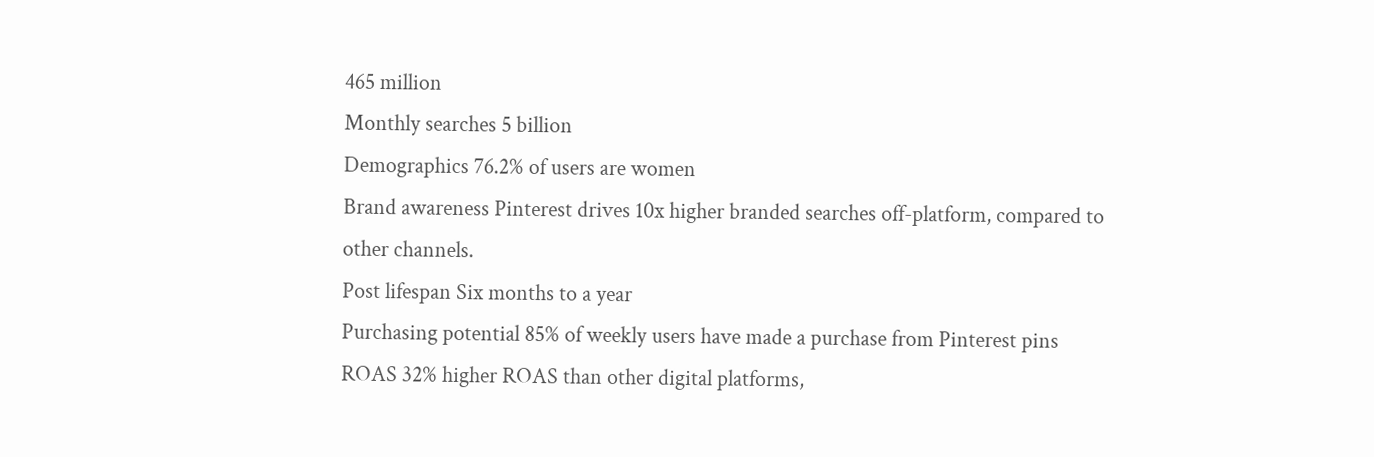465 million
Monthly searches 5 billion
Demographics 76.2% of users are women
Brand awareness Pinterest drives 10x higher branded searches off-platform, compared to other channels.
Post lifespan Six months to a year
Purchasing potential 85% of weekly users have made a purchase from Pinterest pins
ROAS 32% higher ROAS than other digital platforms,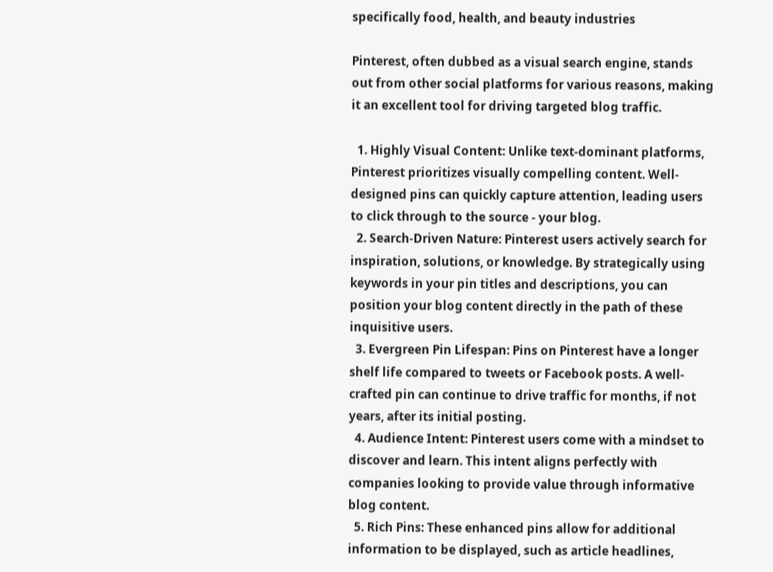specifically food, health, and beauty industries

Pinterest, often dubbed as a visual search engine, stands out from other social platforms for various reasons, making it an excellent tool for driving targeted blog traffic.

  1. Highly Visual Content: Unlike text-dominant platforms, Pinterest prioritizes visually compelling content. Well-designed pins can quickly capture attention, leading users to click through to the source - your blog.
  2. Search-Driven Nature: Pinterest users actively search for inspiration, solutions, or knowledge. By strategically using keywords in your pin titles and descriptions, you can position your blog content directly in the path of these inquisitive users.
  3. Evergreen Pin Lifespan: Pins on Pinterest have a longer shelf life compared to tweets or Facebook posts. A well-crafted pin can continue to drive traffic for months, if not years, after its initial posting.
  4. Audience Intent: Pinterest users come with a mindset to discover and learn. This intent aligns perfectly with companies looking to provide value through informative blog content.
  5. Rich Pins: These enhanced pins allow for additional information to be displayed, such as article headlines,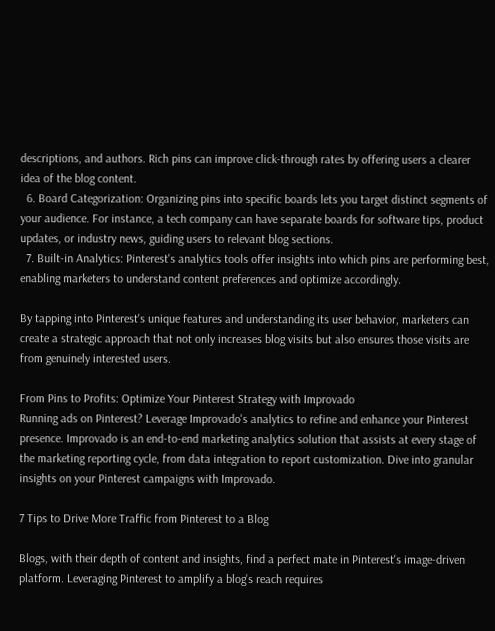descriptions, and authors. Rich pins can improve click-through rates by offering users a clearer idea of the blog content.
  6. Board Categorization: Organizing pins into specific boards lets you target distinct segments of your audience. For instance, a tech company can have separate boards for software tips, product updates, or industry news, guiding users to relevant blog sections.
  7. Built-in Analytics: Pinterest's analytics tools offer insights into which pins are performing best, enabling marketers to understand content preferences and optimize accordingly.

By tapping into Pinterest's unique features and understanding its user behavior, marketers can create a strategic approach that not only increases blog visits but also ensures those visits are from genuinely interested users.

From Pins to Profits: Optimize Your Pinterest Strategy with Improvado
Running ads on Pinterest? Leverage Improvado's analytics to refine and enhance your Pinterest presence. Improvado is an end-to-end marketing analytics solution that assists at every stage of the marketing reporting cycle, from data integration to report customization. Dive into granular insights on your Pinterest campaigns with Improvado.

7 Tips to Drive More Traffic from Pinterest to a Blog

Blogs, with their depth of content and insights, find a perfect mate in Pinterest's image-driven platform. Leveraging Pinterest to amplify a blog's reach requires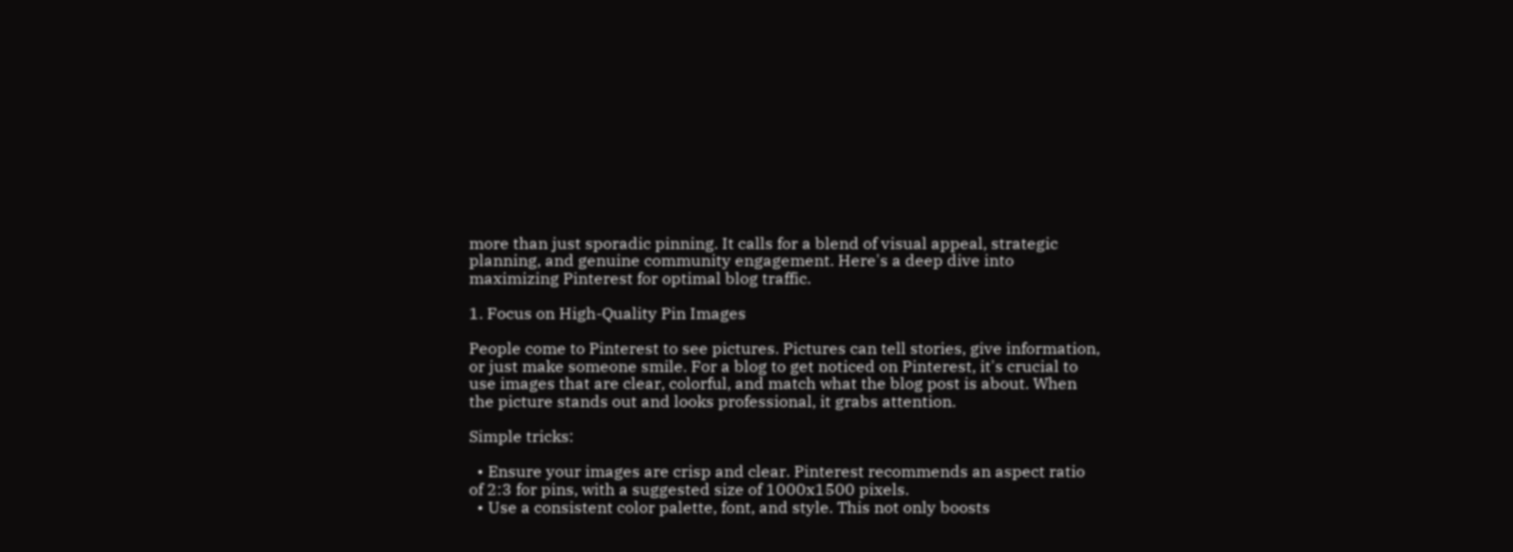more than just sporadic pinning. It calls for a blend of visual appeal, strategic planning, and genuine community engagement. Here's a deep dive into maximizing Pinterest for optimal blog traffic.

1. Focus on High-Quality Pin Images

People come to Pinterest to see pictures. Pictures can tell stories, give information, or just make someone smile. For a blog to get noticed on Pinterest, it's crucial to use images that are clear, colorful, and match what the blog post is about. When the picture stands out and looks professional, it grabs attention.

Simple tricks:

  • Ensure your images are crisp and clear. Pinterest recommends an aspect ratio of 2:3 for pins, with a suggested size of 1000x1500 pixels.
  • Use a consistent color palette, font, and style. This not only boosts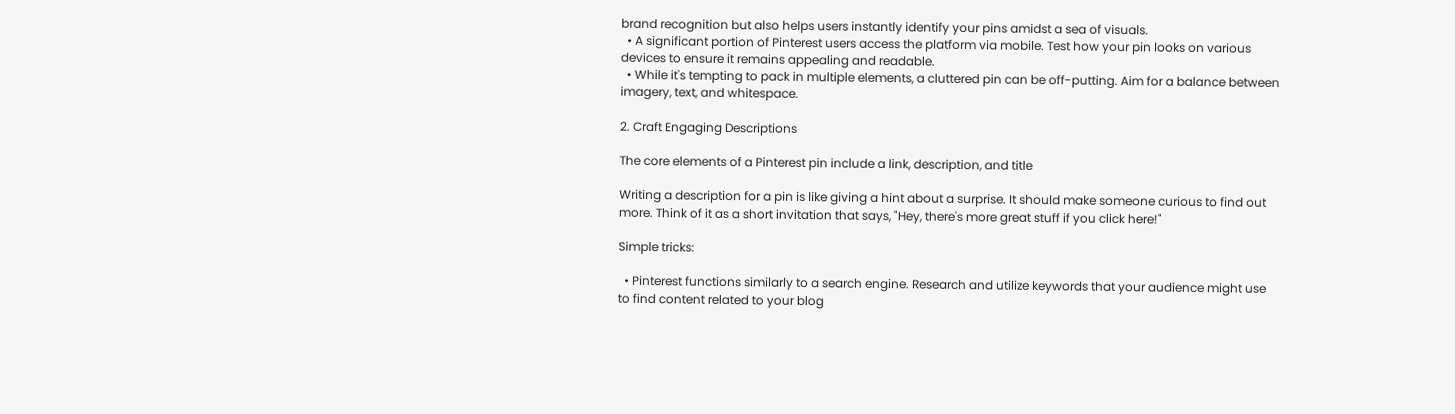brand recognition but also helps users instantly identify your pins amidst a sea of visuals.
  • A significant portion of Pinterest users access the platform via mobile. Test how your pin looks on various devices to ensure it remains appealing and readable.
  • While it's tempting to pack in multiple elements, a cluttered pin can be off-putting. Aim for a balance between imagery, text, and whitespace.

2. Craft Engaging Descriptions

The core elements of a Pinterest pin include a link, description, and title

Writing a description for a pin is like giving a hint about a surprise. It should make someone curious to find out more. Think of it as a short invitation that says, "Hey, there's more great stuff if you click here!"

Simple tricks:

  • Pinterest functions similarly to a search engine. Research and utilize keywords that your audience might use to find content related to your blog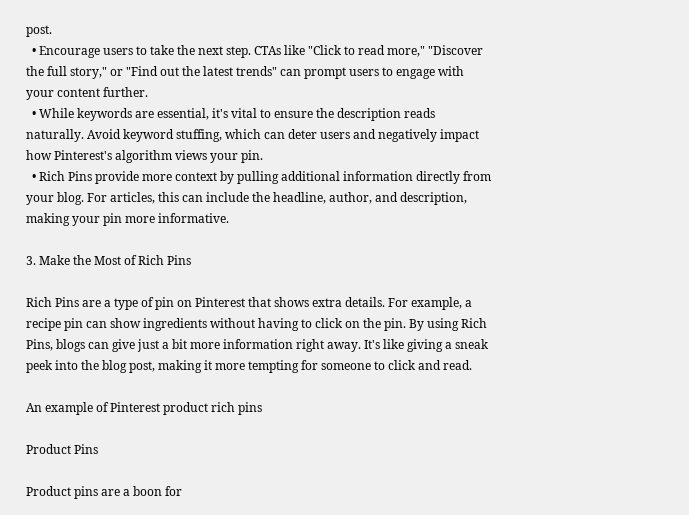post.
  • Encourage users to take the next step. CTAs like "Click to read more," "Discover the full story," or "Find out the latest trends" can prompt users to engage with your content further.
  • While keywords are essential, it's vital to ensure the description reads naturally. Avoid keyword stuffing, which can deter users and negatively impact how Pinterest's algorithm views your pin.
  • Rich Pins provide more context by pulling additional information directly from your blog. For articles, this can include the headline, author, and description, making your pin more informative.

3. Make the Most of Rich Pins

Rich Pins are a type of pin on Pinterest that shows extra details. For example, a recipe pin can show ingredients without having to click on the pin. By using Rich Pins, blogs can give just a bit more information right away. It's like giving a sneak peek into the blog post, making it more tempting for someone to click and read.

An example of Pinterest product rich pins

Product Pins

Product pins are a boon for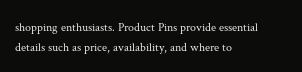shopping enthusiasts. Product Pins provide essential details such as price, availability, and where to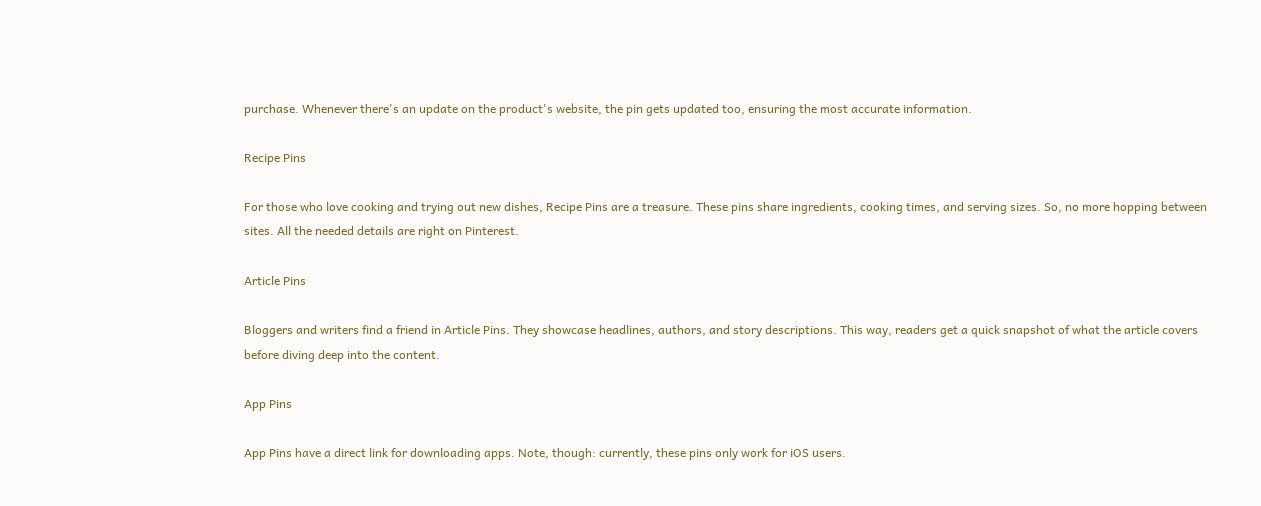purchase. Whenever there's an update on the product's website, the pin gets updated too, ensuring the most accurate information.

Recipe Pins

For those who love cooking and trying out new dishes, Recipe Pins are a treasure. These pins share ingredients, cooking times, and serving sizes. So, no more hopping between sites. All the needed details are right on Pinterest.

Article Pins

Bloggers and writers find a friend in Article Pins. They showcase headlines, authors, and story descriptions. This way, readers get a quick snapshot of what the article covers before diving deep into the content.

App Pins

App Pins have a direct link for downloading apps. Note, though: currently, these pins only work for iOS users.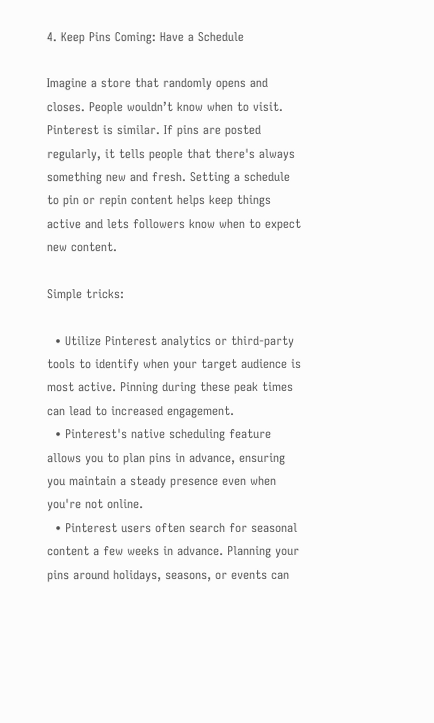4. Keep Pins Coming: Have a Schedule

Imagine a store that randomly opens and closes. People wouldn’t know when to visit. Pinterest is similar. If pins are posted regularly, it tells people that there's always something new and fresh. Setting a schedule to pin or repin content helps keep things active and lets followers know when to expect new content.

Simple tricks:

  • Utilize Pinterest analytics or third-party tools to identify when your target audience is most active. Pinning during these peak times can lead to increased engagement.
  • Pinterest's native scheduling feature allows you to plan pins in advance, ensuring you maintain a steady presence even when you're not online.
  • Pinterest users often search for seasonal content a few weeks in advance. Planning your pins around holidays, seasons, or events can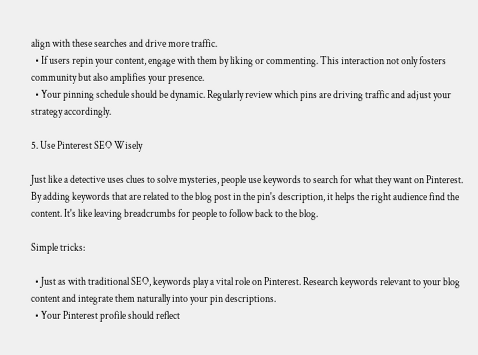align with these searches and drive more traffic.
  • If users repin your content, engage with them by liking or commenting. This interaction not only fosters community but also amplifies your presence.
  • Your pinning schedule should be dynamic. Regularly review which pins are driving traffic and adjust your strategy accordingly.

5. Use Pinterest SEO Wisely

Just like a detective uses clues to solve mysteries, people use keywords to search for what they want on Pinterest. By adding keywords that are related to the blog post in the pin's description, it helps the right audience find the content. It's like leaving breadcrumbs for people to follow back to the blog.

Simple tricks:

  • Just as with traditional SEO, keywords play a vital role on Pinterest. Research keywords relevant to your blog content and integrate them naturally into your pin descriptions.
  • Your Pinterest profile should reflect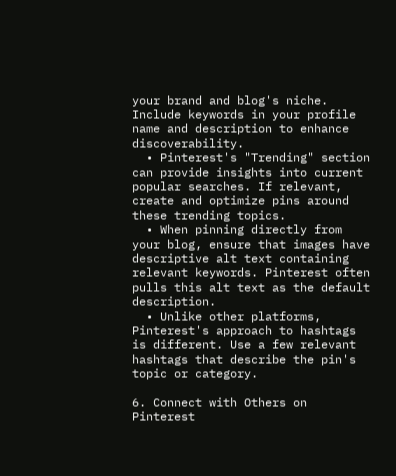your brand and blog's niche. Include keywords in your profile name and description to enhance discoverability.
  • Pinterest's "Trending" section can provide insights into current popular searches. If relevant, create and optimize pins around these trending topics.
  • When pinning directly from your blog, ensure that images have descriptive alt text containing relevant keywords. Pinterest often pulls this alt text as the default description.
  • Unlike other platforms, Pinterest's approach to hashtags is different. Use a few relevant hashtags that describe the pin's topic or category.

6. Connect with Others on Pinterest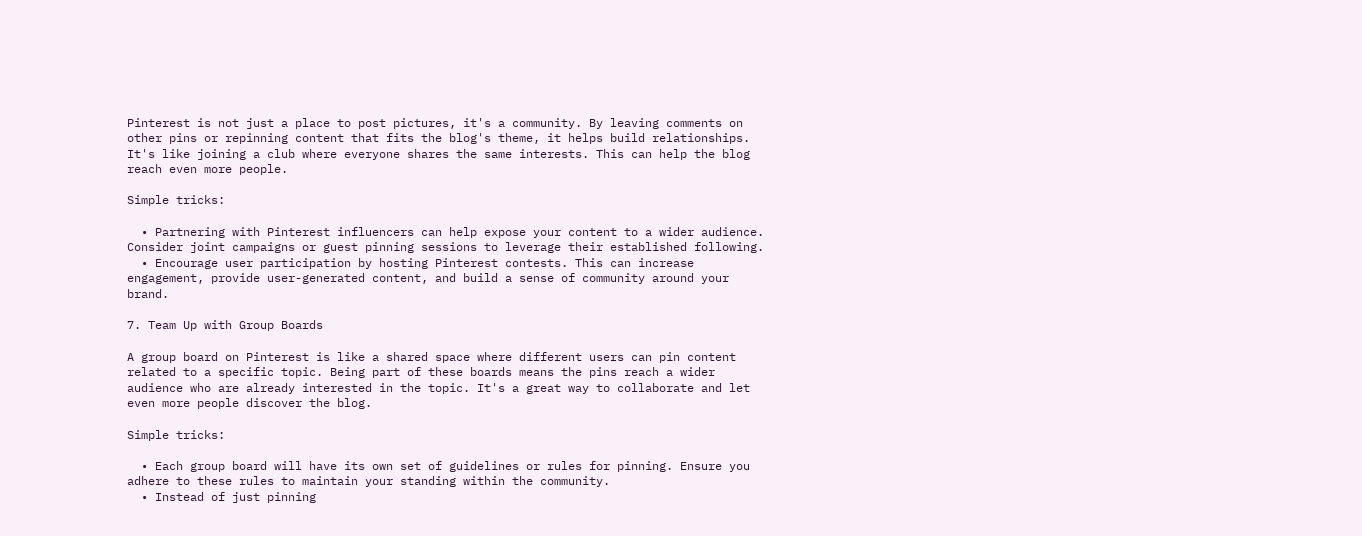Pinterest is not just a place to post pictures, it's a community. By leaving comments on other pins or repinning content that fits the blog's theme, it helps build relationships. It's like joining a club where everyone shares the same interests. This can help the blog reach even more people.

Simple tricks:

  • Partnering with Pinterest influencers can help expose your content to a wider audience. Consider joint campaigns or guest pinning sessions to leverage their established following.
  • Encourage user participation by hosting Pinterest contests. This can increase engagement, provide user-generated content, and build a sense of community around your brand.

7. Team Up with Group Boards

A group board on Pinterest is like a shared space where different users can pin content related to a specific topic. Being part of these boards means the pins reach a wider audience who are already interested in the topic. It's a great way to collaborate and let even more people discover the blog.

Simple tricks:

  • Each group board will have its own set of guidelines or rules for pinning. Ensure you adhere to these rules to maintain your standing within the community.
  • Instead of just pinning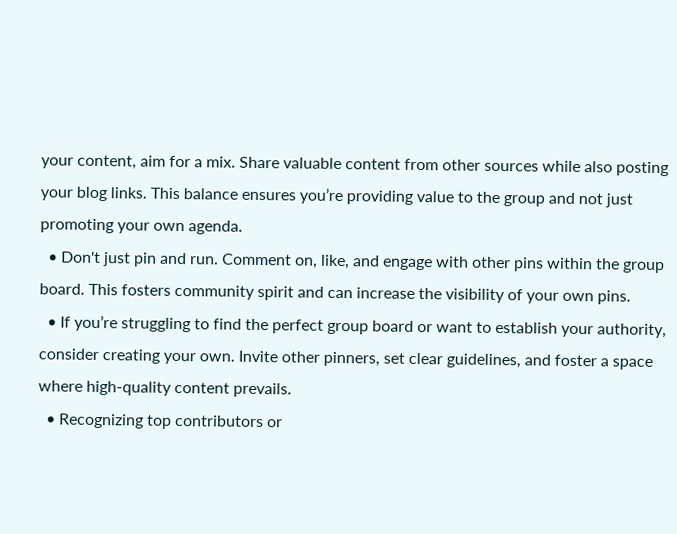your content, aim for a mix. Share valuable content from other sources while also posting your blog links. This balance ensures you’re providing value to the group and not just promoting your own agenda.
  • Don't just pin and run. Comment on, like, and engage with other pins within the group board. This fosters community spirit and can increase the visibility of your own pins.
  • If you’re struggling to find the perfect group board or want to establish your authority, consider creating your own. Invite other pinners, set clear guidelines, and foster a space where high-quality content prevails.
  • Recognizing top contributors or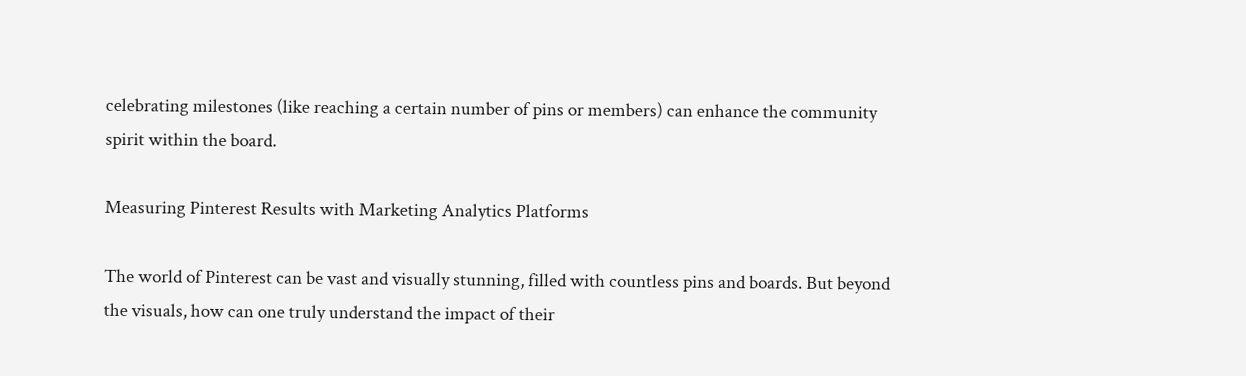celebrating milestones (like reaching a certain number of pins or members) can enhance the community spirit within the board.

Measuring Pinterest Results with Marketing Analytics Platforms

The world of Pinterest can be vast and visually stunning, filled with countless pins and boards. But beyond the visuals, how can one truly understand the impact of their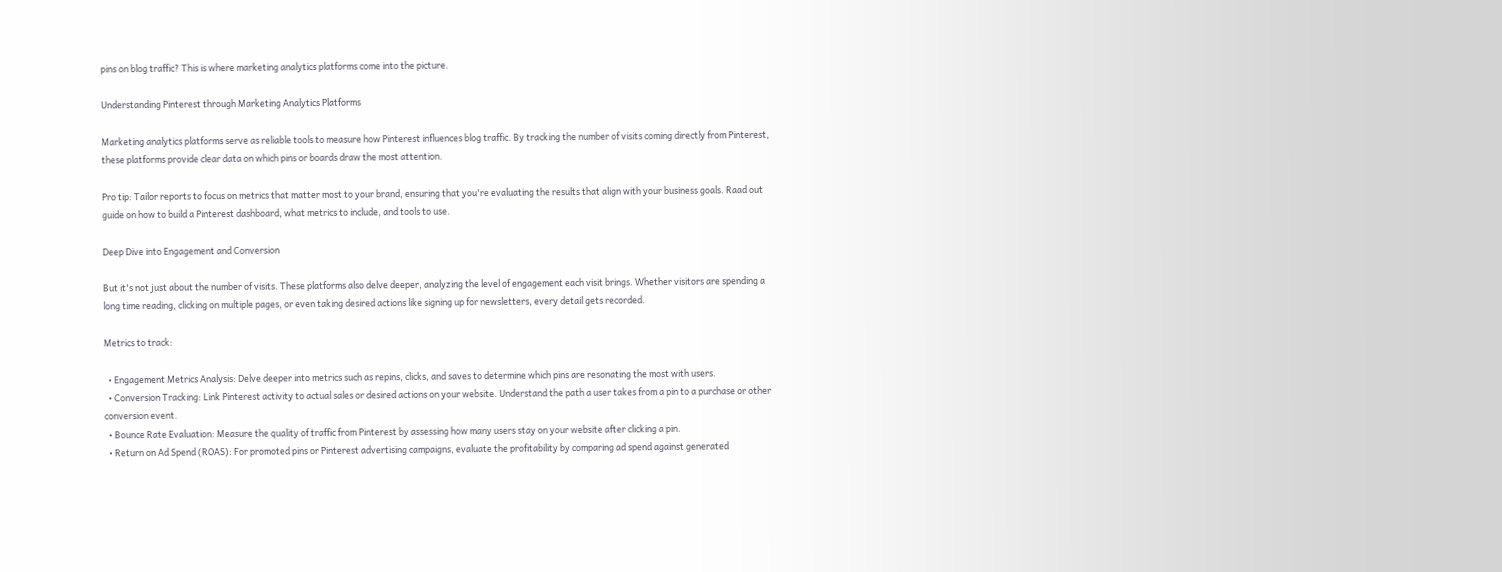pins on blog traffic? This is where marketing analytics platforms come into the picture.

Understanding Pinterest through Marketing Analytics Platforms

Marketing analytics platforms serve as reliable tools to measure how Pinterest influences blog traffic. By tracking the number of visits coming directly from Pinterest, these platforms provide clear data on which pins or boards draw the most attention.

Pro tip: Tailor reports to focus on metrics that matter most to your brand, ensuring that you're evaluating the results that align with your business goals. Raad out guide on how to build a Pinterest dashboard, what metrics to include, and tools to use.

Deep Dive into Engagement and Conversion

But it's not just about the number of visits. These platforms also delve deeper, analyzing the level of engagement each visit brings. Whether visitors are spending a long time reading, clicking on multiple pages, or even taking desired actions like signing up for newsletters, every detail gets recorded.

Metrics to track:

  • Engagement Metrics Analysis: Delve deeper into metrics such as repins, clicks, and saves to determine which pins are resonating the most with users.
  • Conversion Tracking: Link Pinterest activity to actual sales or desired actions on your website. Understand the path a user takes from a pin to a purchase or other conversion event.
  • Bounce Rate Evaluation: Measure the quality of traffic from Pinterest by assessing how many users stay on your website after clicking a pin.
  • Return on Ad Spend (ROAS): For promoted pins or Pinterest advertising campaigns, evaluate the profitability by comparing ad spend against generated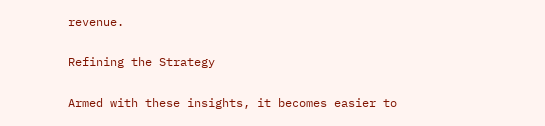revenue.

Refining the Strategy

Armed with these insights, it becomes easier to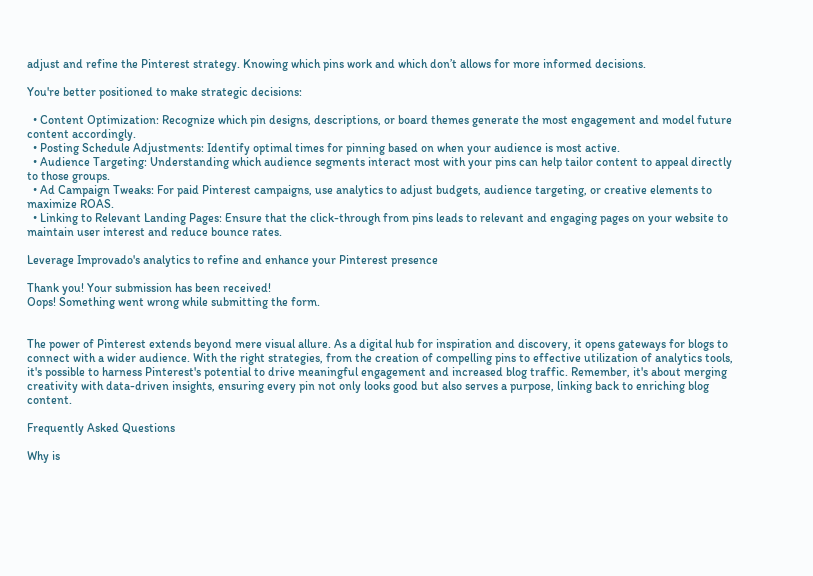adjust and refine the Pinterest strategy. Knowing which pins work and which don’t allows for more informed decisions.

You're better positioned to make strategic decisions:

  • Content Optimization: Recognize which pin designs, descriptions, or board themes generate the most engagement and model future content accordingly.
  • Posting Schedule Adjustments: Identify optimal times for pinning based on when your audience is most active.
  • Audience Targeting: Understanding which audience segments interact most with your pins can help tailor content to appeal directly to those groups.
  • Ad Campaign Tweaks: For paid Pinterest campaigns, use analytics to adjust budgets, audience targeting, or creative elements to maximize ROAS.
  • Linking to Relevant Landing Pages: Ensure that the click-through from pins leads to relevant and engaging pages on your website to maintain user interest and reduce bounce rates.

Leverage Improvado's analytics to refine and enhance your Pinterest presence

Thank you! Your submission has been received!
Oops! Something went wrong while submitting the form.


The power of Pinterest extends beyond mere visual allure. As a digital hub for inspiration and discovery, it opens gateways for blogs to connect with a wider audience. With the right strategies, from the creation of compelling pins to effective utilization of analytics tools, it's possible to harness Pinterest's potential to drive meaningful engagement and increased blog traffic. Remember, it's about merging creativity with data-driven insights, ensuring every pin not only looks good but also serves a purpose, linking back to enriching blog content.

Frequently Asked Questions

Why is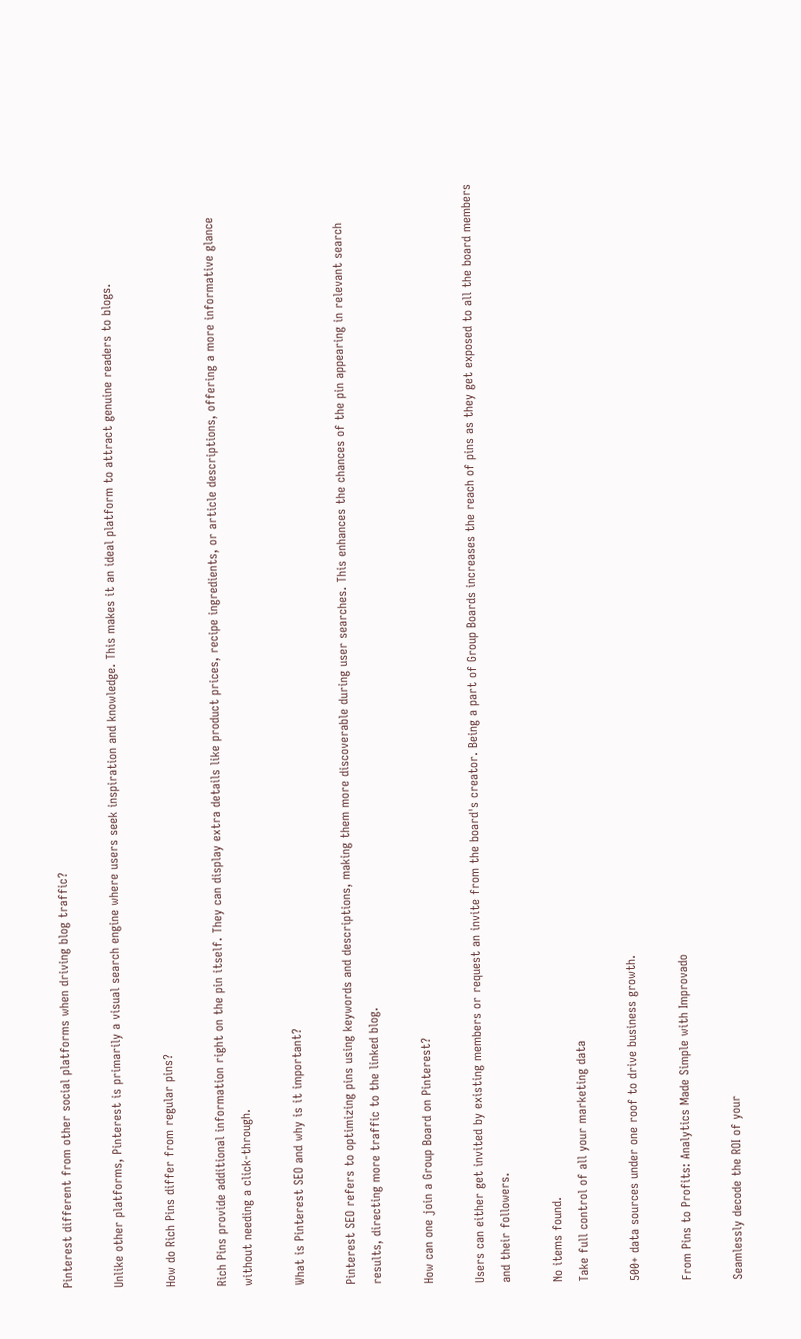Pinterest different from other social platforms when driving blog traffic?

Unlike other platforms, Pinterest is primarily a visual search engine where users seek inspiration and knowledge. This makes it an ideal platform to attract genuine readers to blogs.

How do Rich Pins differ from regular pins?

Rich Pins provide additional information right on the pin itself. They can display extra details like product prices, recipe ingredients, or article descriptions, offering a more informative glance without needing a click-through.

What is Pinterest SEO and why is it important?

Pinterest SEO refers to optimizing pins using keywords and descriptions, making them more discoverable during user searches. This enhances the chances of the pin appearing in relevant search results, directing more traffic to the linked blog.

How can one join a Group Board on Pinterest?

Users can either get invited by existing members or request an invite from the board's creator. Being a part of Group Boards increases the reach of pins as they get exposed to all the board members and their followers.

No items found.
Take full control of all your marketing data

500+ data sources under one roof to drive business growth.

From Pins to Profits: Analytics Made Simple with Improvado

Seamlessly decode the ROI of your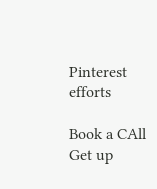Pinterest efforts

Book a CAll
Get up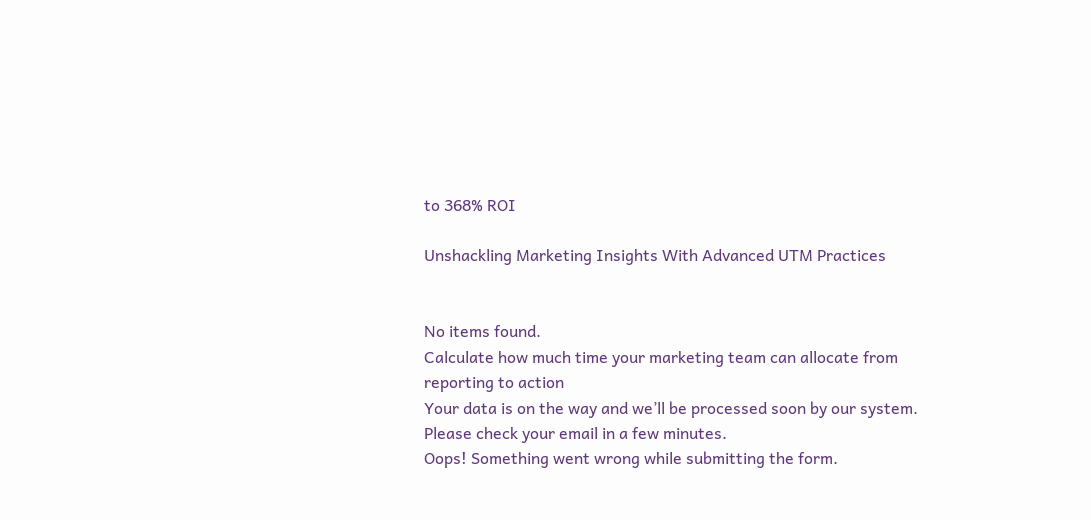to 368% ROI

Unshackling Marketing Insights With Advanced UTM Practices


No items found.
Calculate how much time your marketing team can allocate from reporting to action
Your data is on the way and we’ll be processed soon by our system. Please check your email in a few minutes.
Oops! Something went wrong while submitting the form.